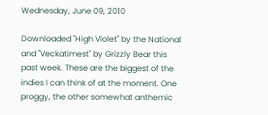Wednesday, June 09, 2010

Downloaded "High Violet" by the National and "Veckatimest" by Grizzly Bear this past week. These are the biggest of the indies I can think of at the moment. One proggy, the other somewhat anthemic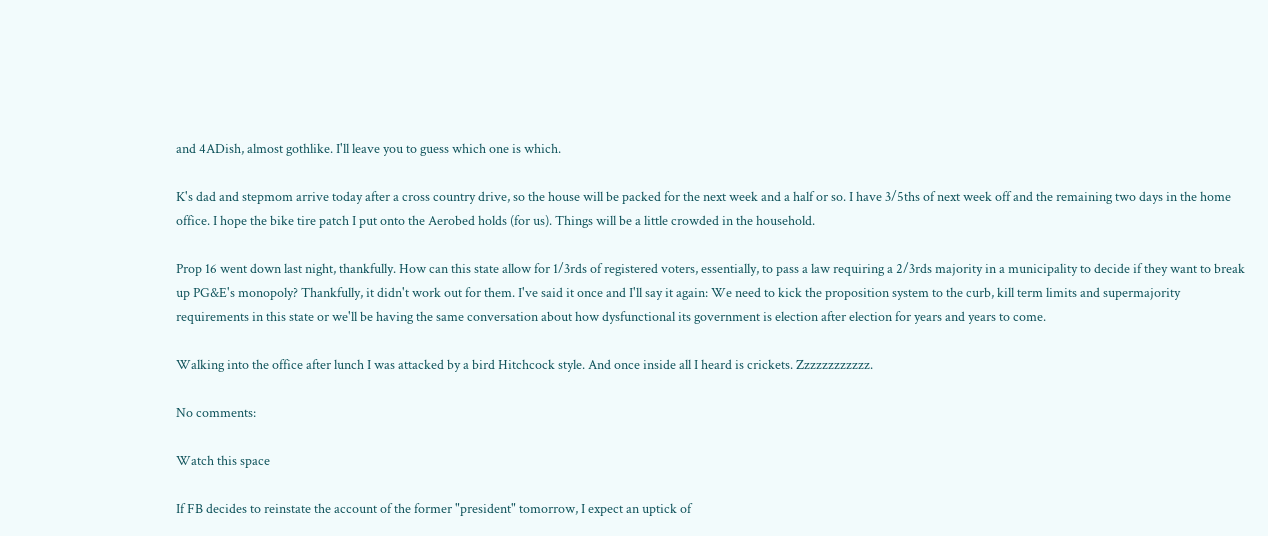and 4ADish, almost gothlike. I'll leave you to guess which one is which.

K's dad and stepmom arrive today after a cross country drive, so the house will be packed for the next week and a half or so. I have 3/5ths of next week off and the remaining two days in the home office. I hope the bike tire patch I put onto the Aerobed holds (for us). Things will be a little crowded in the household.

Prop 16 went down last night, thankfully. How can this state allow for 1/3rds of registered voters, essentially, to pass a law requiring a 2/3rds majority in a municipality to decide if they want to break up PG&E's monopoly? Thankfully, it didn't work out for them. I've said it once and I'll say it again: We need to kick the proposition system to the curb, kill term limits and supermajority requirements in this state or we'll be having the same conversation about how dysfunctional its government is election after election for years and years to come.

Walking into the office after lunch I was attacked by a bird Hitchcock style. And once inside all I heard is crickets. Zzzzzzzzzzzz.

No comments:

Watch this space

If FB decides to reinstate the account of the former "president" tomorrow, I expect an uptick of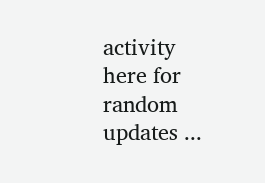activity here for random updates ...